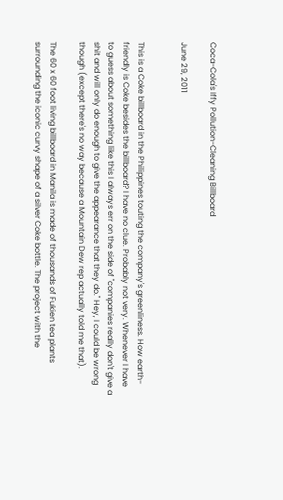Coca-Cola's Iffy Pollution-Cleaning Billboard

June 29, 2011


This is a Coke billboard in the Philippines touting the company's greenliness. How earth-friendly is Coke besides the billboard? I have no clue. Probably not very. Whenever I have to guess about something like this I always err on the side of "companies really don't give a shit and will only do enough to give the appearance that they do." Hey, I could be wrong though (except there's no way because a Mountain Dew rep actually told me that).

The 60 x 60 foot living billboard in Manila is made of thousands of Fukien tea plants surrounding the iconic curvy shape of a silver Coke bottle. The project with the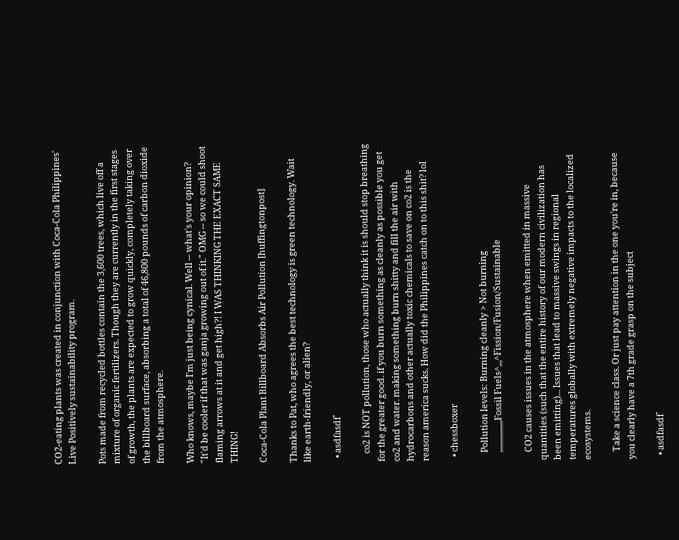CO2-eating plants was created in conjunction with Coca-Cola Philippines' Live Positively sustainability program.

Pots made from recycled bottles contain the 3,600 trees, which live off a mixture of organic fertilizers. Though they are currently in the first stages of growth, the plants are expected to grow quickly, completely taking over the billboard surface, absorbing a total of 46,800 pounds of carbon dioxide from the atmosphere.

Who knows, maybe I'm just being cynical. Well -- what's your opinion? "It'd be cooler if that was ganja growing out of it." OMG -- so we could shoot flaming arrows at it and get high?! I WAS THINKING THE EXACT SAME THING!

Coca-Cola Plant Billboard Absorbs Air Pollution [huffingtonpost]

Thanks to Pat, who agrees the best technology is green technology. Wait like earth-friendly, or alien?

  • asdfasdf`

    co2 is NOT pollution, those who actually think it is should stop breathing for the greater good. if you burn something as cleanly as possible you get co2 and water. making something burn shitty and fill the air with hydrocarbons and other actually toxic chemicals to save on co2 is the reason america sucks. How did the Philippines catch on to this shit? lol

  • chessboxer

    Pollution levels: Burning cleanly > Not burning
    ,,,,,,,,,,,,,,,,Fossil Fuels^,,,^Fission/Fusion/Sustainable

    CO2 causes issues in the atmosphere when emitted in massive quantities (such that the entire history of our modern civilization has been emitting)... Issues that lead to massive swings in regional temperatures globally with extremely negative impacts to the localized ecosystems.

    Take a science class. Or just pay attention in the one you're in, because you clearly have a 7th grade grasp on the subject

  • asdfasdf`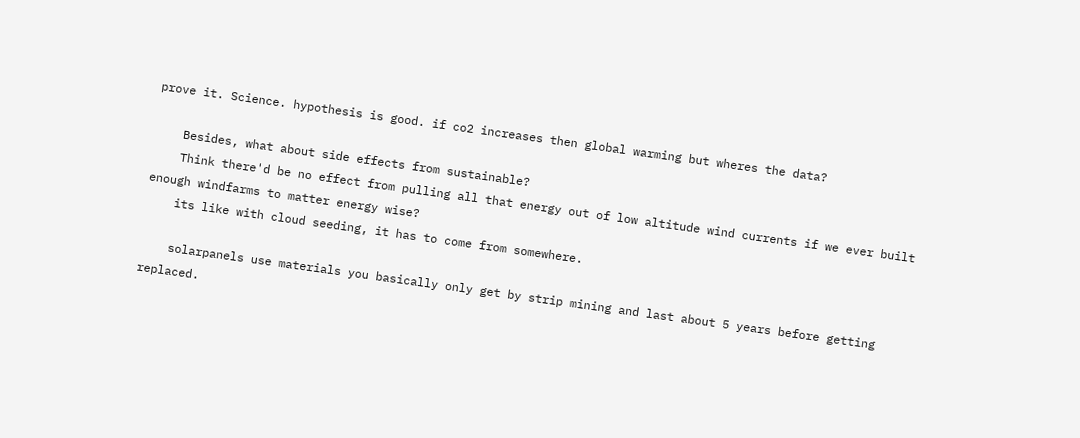prove it. Science. hypothesis is good. if co2 increases then global warming but wheres the data?

    Besides, what about side effects from sustainable?
    Think there'd be no effect from pulling all that energy out of low altitude wind currents if we ever built enough windfarms to matter energy wise?
    its like with cloud seeding, it has to come from somewhere.

    solarpanels use materials you basically only get by strip mining and last about 5 years before getting replaced.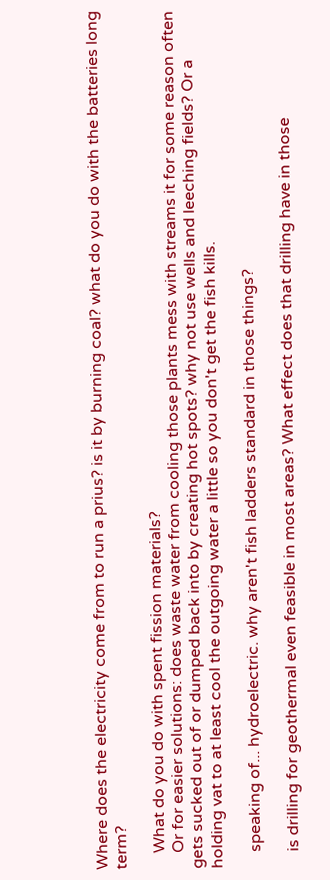Where does the electricity come from to run a prius? is it by burning coal? what do you do with the batteries long term?

    What do you do with spent fission materials?
    Or for easier solutions: does waste water from cooling those plants mess with streams it for some reason often gets sucked out of or dumped back into by creating hot spots? why not use wells and leeching fields? Or a holding vat to at least cool the outgoing water a little so you don't get the fish kills.

    speaking of... hydroelectric. why aren't fish ladders standard in those things?

    is drilling for geothermal even feasible in most areas? What effect does that drilling have in those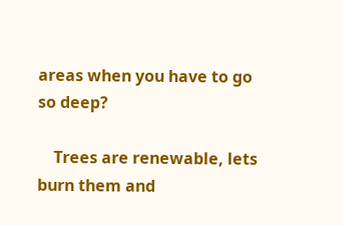areas when you have to go so deep?

    Trees are renewable, lets burn them and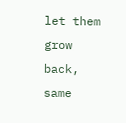let them grow back, same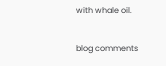with whale oil.

blog comments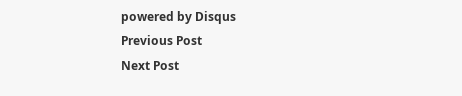powered by Disqus
Previous Post
Next Post